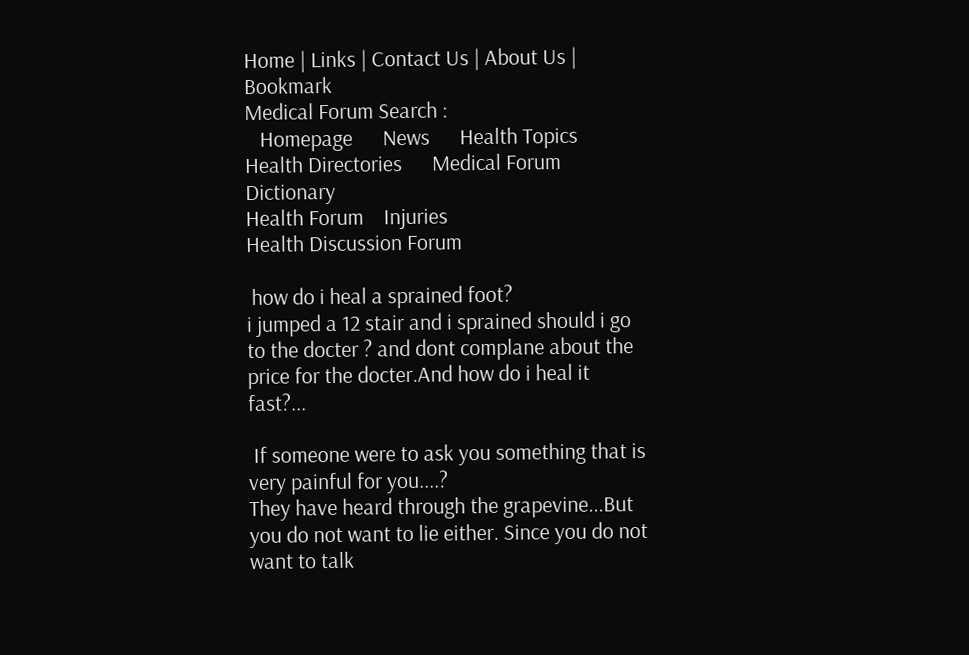Home | Links | Contact Us | About Us | Bookmark
Medical Forum Search :
   Homepage      News      Health Topics     Health Directories      Medical Forum      Dictionary
Health Forum    Injuries
Health Discussion Forum

 how do i heal a sprained foot?
i jumped a 12 stair and i sprained should i go to the docter ? and dont complane about the price for the docter.And how do i heal it fast?...

 If someone were to ask you something that is very painful for you....?
They have heard through the grapevine...But you do not want to lie either. Since you do not want to talk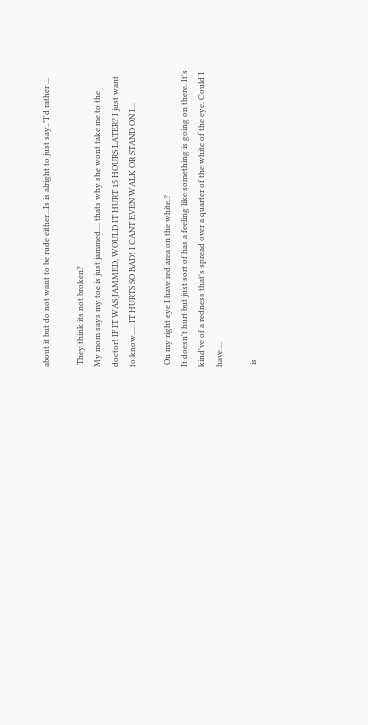about it but do not want to be rude either...Is is alright to just say.."I'd rather ...

 They think its not broken?
My mom says my toe is just jammed.... thats why she wont take me to the doctor! IF IT WAS JAMMED, WOULD IT HURT 15 HOURS LATER? I just want to know..... IT HURTS SO BAD! I CANT EVEN WALK OR STAND ON I...

 On my right eye I have red area on the white.?
It doesn't hurt but just sort of has a feeling like something is going on there. It's kind've of a redness that's spread over a quarter of the white of the eye. Could I have ...

 is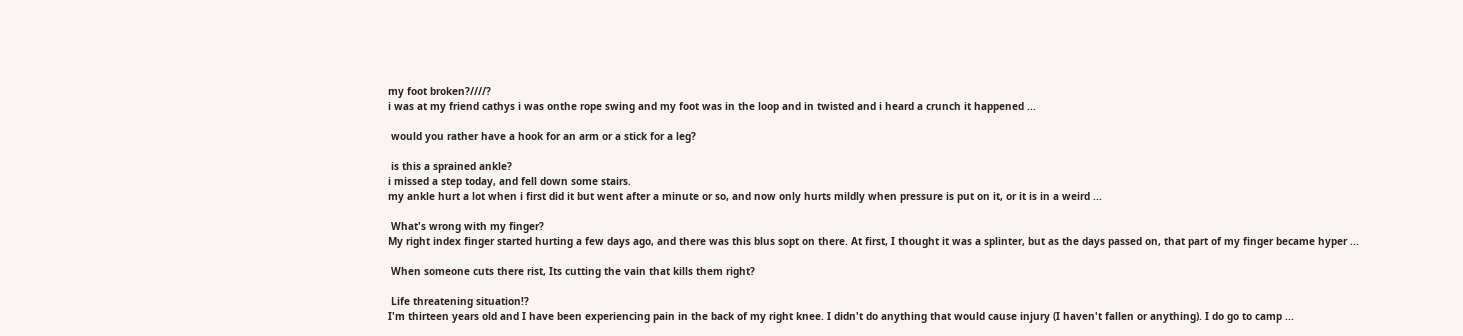my foot broken?////?
i was at my friend cathys i was onthe rope swing and my foot was in the loop and in twisted and i heard a crunch it happened ...

 would you rather have a hook for an arm or a stick for a leg?

 is this a sprained ankle?
i missed a step today, and fell down some stairs.
my ankle hurt a lot when i first did it but went after a minute or so, and now only hurts mildly when pressure is put on it, or it is in a weird ...

 What's wrong with my finger?
My right index finger started hurting a few days ago, and there was this blus sopt on there. At first, I thought it was a splinter, but as the days passed on, that part of my finger became hyper ...

 When someone cuts there rist, Its cutting the vain that kills them right?

 Life threatening situation!?
I'm thirteen years old and I have been experiencing pain in the back of my right knee. I didn't do anything that would cause injury (I haven't fallen or anything). I do go to camp ...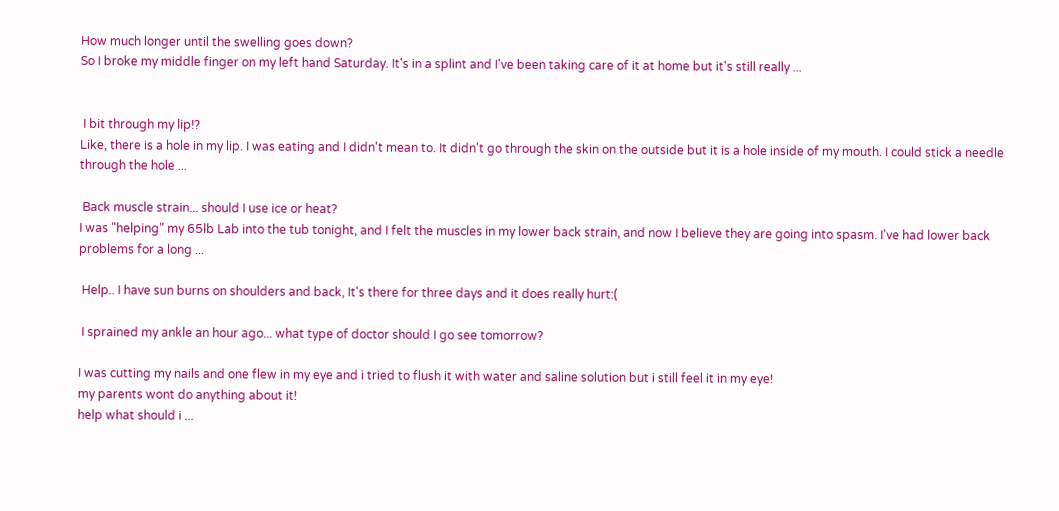How much longer until the swelling goes down?
So I broke my middle finger on my left hand Saturday. It's in a splint and I've been taking care of it at home but it's still really ...


 I bit through my lip!?
Like, there is a hole in my lip. I was eating and I didn't mean to. It didn't go through the skin on the outside but it is a hole inside of my mouth. I could stick a needle through the hole ...

 Back muscle strain... should I use ice or heat?
I was "helping" my 65lb Lab into the tub tonight, and I felt the muscles in my lower back strain, and now I believe they are going into spasm. I've had lower back problems for a long ...

 Help.. I have sun burns on shoulders and back, It's there for three days and it does really hurt:(

 I sprained my ankle an hour ago... what type of doctor should I go see tomorrow?

I was cutting my nails and one flew in my eye and i tried to flush it with water and saline solution but i still feel it in my eye!
my parents wont do anything about it!
help what should i ...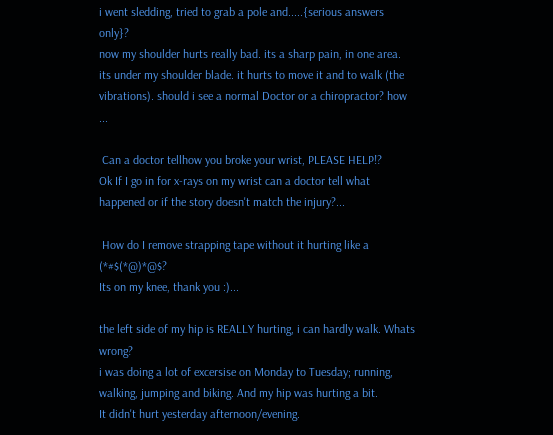i went sledding, tried to grab a pole and.....{serious answers only}?
now my shoulder hurts really bad. its a sharp pain, in one area. its under my shoulder blade. it hurts to move it and to walk (the vibrations). should i see a normal Doctor or a chiropractor? how ...

 Can a doctor tellhow you broke your wrist, PLEASE HELP!?
Ok If I go in for x-rays on my wrist can a doctor tell what happened or if the story doesn't match the injury?...

 How do I remove strapping tape without it hurting like a (*#$(*@)*@$?
Its on my knee, thank you :)...

the left side of my hip is REALLY hurting, i can hardly walk. Whats wrong?
i was doing a lot of excersise on Monday to Tuesday; running, walking, jumping and biking. And my hip was hurting a bit.
It didn't hurt yesterday afternoon/evening.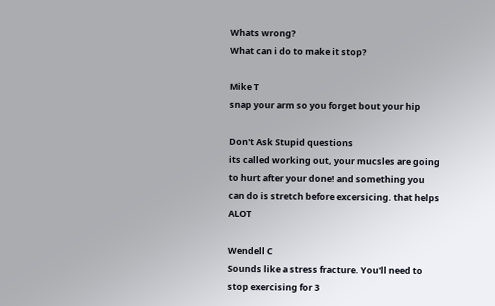Whats wrong?
What can i do to make it stop?

Mike T
snap your arm so you forget bout your hip

Don't Ask Stupid questions
its called working out, your mucsles are going to hurt after your done! and something you can do is stretch before excersicing. that helps ALOT

Wendell C
Sounds like a stress fracture. You'll need to stop exercising for 3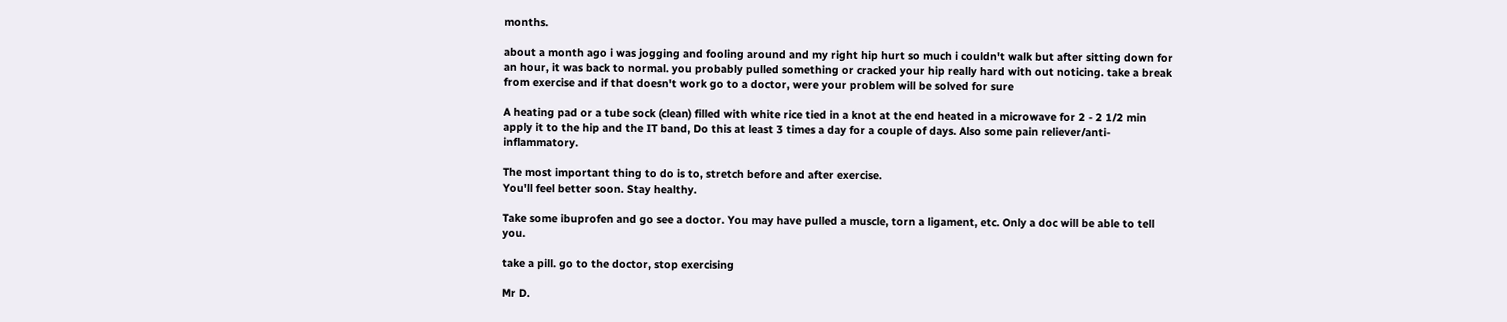months.

about a month ago i was jogging and fooling around and my right hip hurt so much i couldn't walk but after sitting down for an hour, it was back to normal. you probably pulled something or cracked your hip really hard with out noticing. take a break from exercise and if that doesn't work go to a doctor, were your problem will be solved for sure

A heating pad or a tube sock (clean) filled with white rice tied in a knot at the end heated in a microwave for 2 - 2 1/2 min apply it to the hip and the IT band, Do this at least 3 times a day for a couple of days. Also some pain reliever/anti-inflammatory.

The most important thing to do is to, stretch before and after exercise.
You'll feel better soon. Stay healthy.

Take some ibuprofen and go see a doctor. You may have pulled a muscle, torn a ligament, etc. Only a doc will be able to tell you.

take a pill. go to the doctor, stop exercising

Mr D.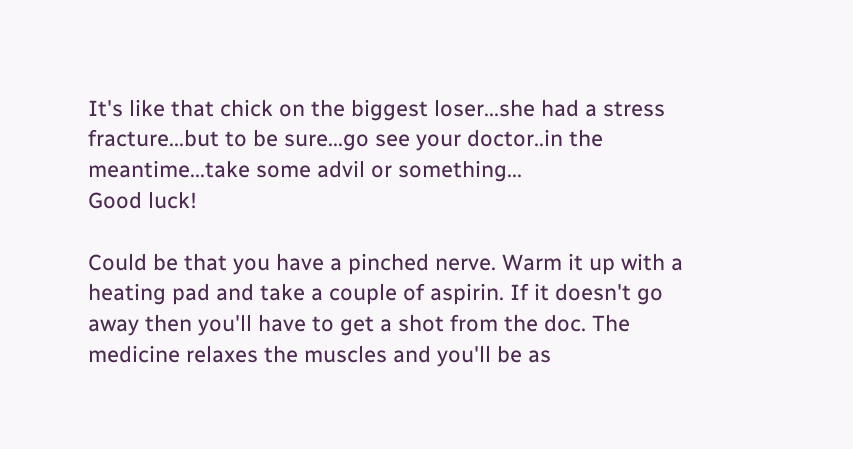It's like that chick on the biggest loser...she had a stress fracture...but to be sure...go see your doctor..in the meantime...take some advil or something...
Good luck!

Could be that you have a pinched nerve. Warm it up with a heating pad and take a couple of aspirin. If it doesn't go away then you'll have to get a shot from the doc. The medicine relaxes the muscles and you'll be as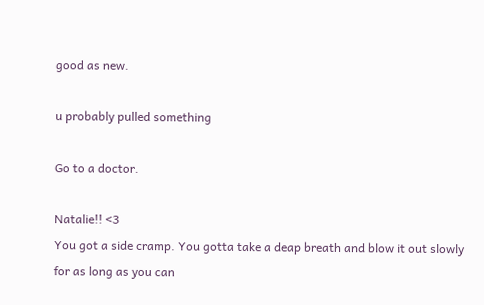good as new.

u probably pulled something

Go to a doctor.

Natalie!! <3
You got a side cramp. You gotta take a deap breath and blow it out slowly for as long as you can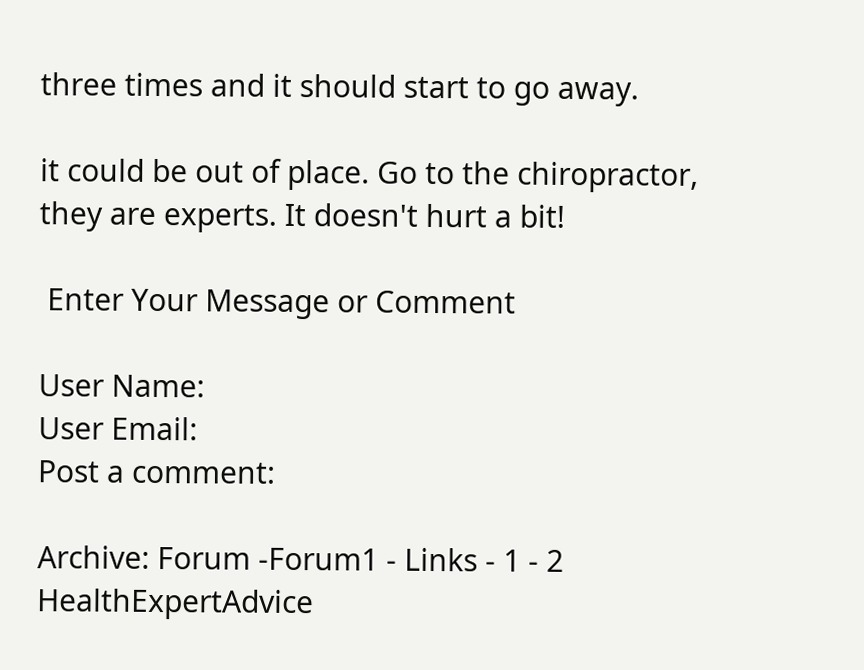three times and it should start to go away.

it could be out of place. Go to the chiropractor, they are experts. It doesn't hurt a bit!

 Enter Your Message or Comment

User Name:
User Email:
Post a comment:

Archive: Forum -Forum1 - Links - 1 - 2
HealthExpertAdvice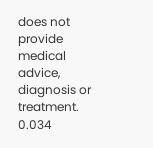does not provide medical advice, diagnosis or treatment. 0.034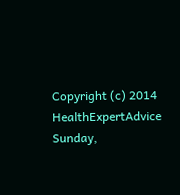Copyright (c) 2014 HealthExpertAdvice Sunday,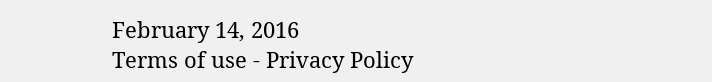February 14, 2016
Terms of use - Privacy Policy